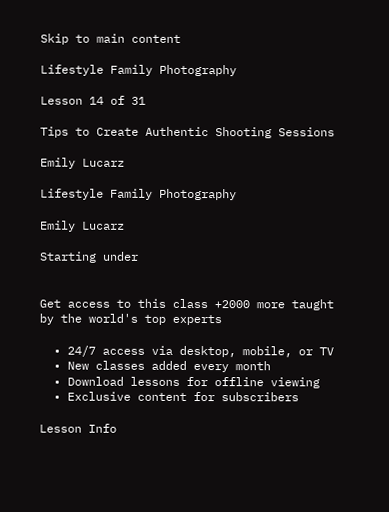Skip to main content

Lifestyle Family Photography

Lesson 14 of 31

Tips to Create Authentic Shooting Sessions

Emily Lucarz

Lifestyle Family Photography

Emily Lucarz

Starting under


Get access to this class +2000 more taught by the world's top experts

  • 24/7 access via desktop, mobile, or TV
  • New classes added every month
  • Download lessons for offline viewing
  • Exclusive content for subscribers

Lesson Info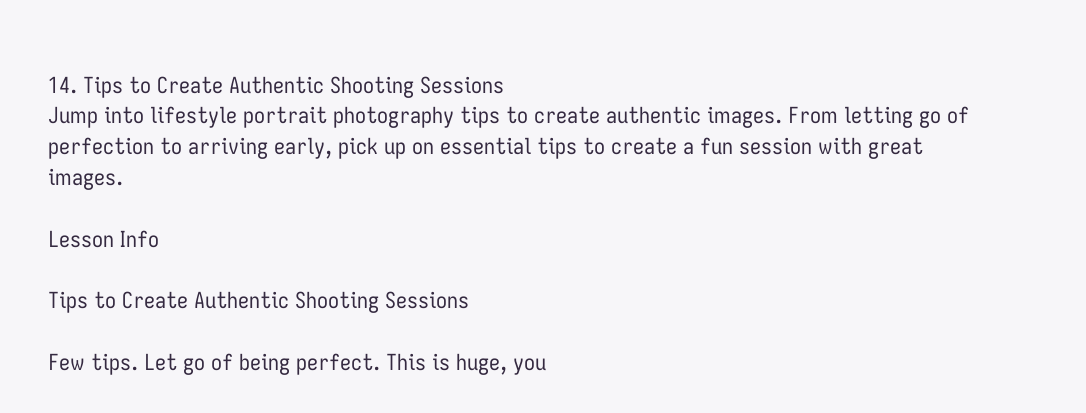14. Tips to Create Authentic Shooting Sessions
Jump into lifestyle portrait photography tips to create authentic images. From letting go of perfection to arriving early, pick up on essential tips to create a fun session with great images.

Lesson Info

Tips to Create Authentic Shooting Sessions

Few tips. Let go of being perfect. This is huge, you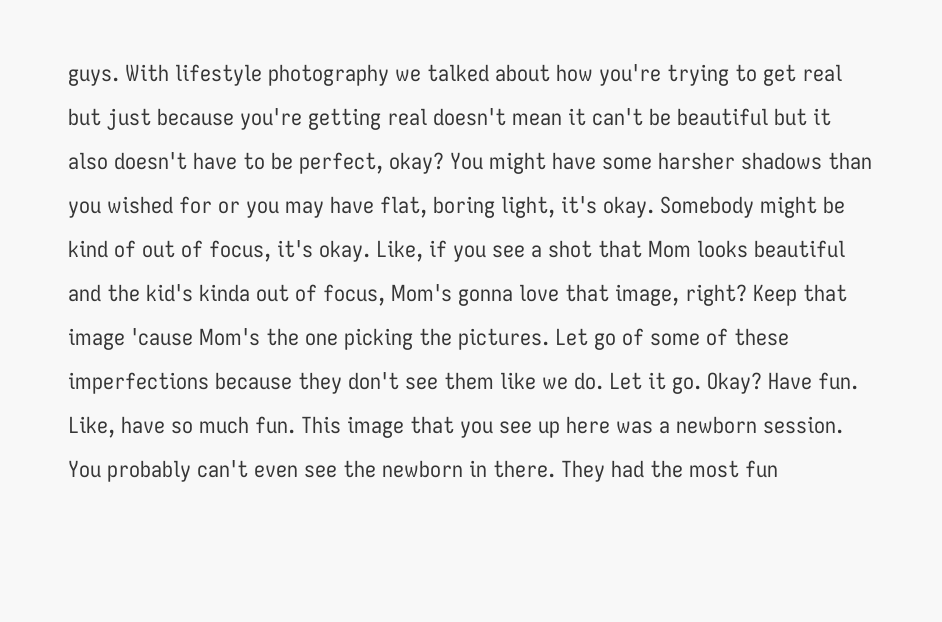guys. With lifestyle photography we talked about how you're trying to get real but just because you're getting real doesn't mean it can't be beautiful but it also doesn't have to be perfect, okay? You might have some harsher shadows than you wished for or you may have flat, boring light, it's okay. Somebody might be kind of out of focus, it's okay. Like, if you see a shot that Mom looks beautiful and the kid's kinda out of focus, Mom's gonna love that image, right? Keep that image 'cause Mom's the one picking the pictures. Let go of some of these imperfections because they don't see them like we do. Let it go. Okay? Have fun. Like, have so much fun. This image that you see up here was a newborn session. You probably can't even see the newborn in there. They had the most fun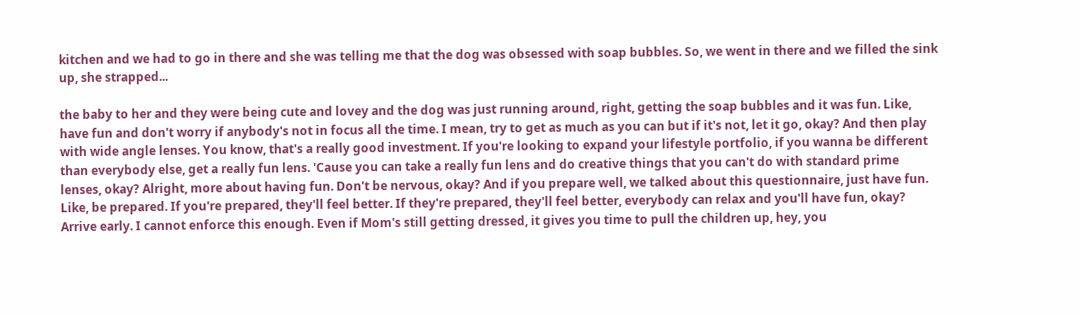kitchen and we had to go in there and she was telling me that the dog was obsessed with soap bubbles. So, we went in there and we filled the sink up, she strapped...

the baby to her and they were being cute and lovey and the dog was just running around, right, getting the soap bubbles and it was fun. Like, have fun and don't worry if anybody's not in focus all the time. I mean, try to get as much as you can but if it's not, let it go, okay? And then play with wide angle lenses. You know, that's a really good investment. If you're looking to expand your lifestyle portfolio, if you wanna be different than everybody else, get a really fun lens. 'Cause you can take a really fun lens and do creative things that you can't do with standard prime lenses, okay? Alright, more about having fun. Don't be nervous, okay? And if you prepare well, we talked about this questionnaire, just have fun. Like, be prepared. If you're prepared, they'll feel better. If they're prepared, they'll feel better, everybody can relax and you'll have fun, okay? Arrive early. I cannot enforce this enough. Even if Mom's still getting dressed, it gives you time to pull the children up, hey, you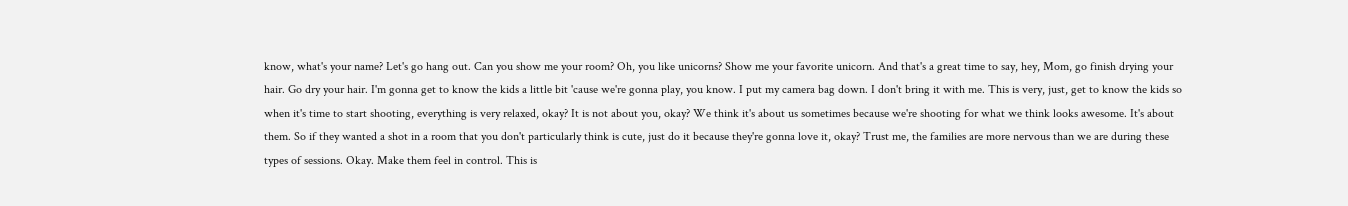know, what's your name? Let's go hang out. Can you show me your room? Oh, you like unicorns? Show me your favorite unicorn. And that's a great time to say, hey, Mom, go finish drying your hair. Go dry your hair. I'm gonna get to know the kids a little bit 'cause we're gonna play, you know. I put my camera bag down. I don't bring it with me. This is very, just, get to know the kids so when it's time to start shooting, everything is very relaxed, okay? It is not about you, okay? We think it's about us sometimes because we're shooting for what we think looks awesome. It's about them. So if they wanted a shot in a room that you don't particularly think is cute, just do it because they're gonna love it, okay? Trust me, the families are more nervous than we are during these types of sessions. Okay. Make them feel in control. This is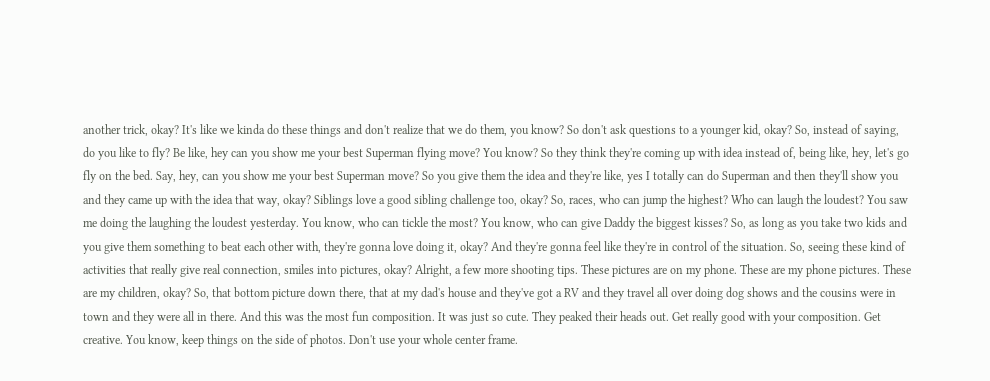another trick, okay? It's like we kinda do these things and don't realize that we do them, you know? So don't ask questions to a younger kid, okay? So, instead of saying, do you like to fly? Be like, hey can you show me your best Superman flying move? You know? So they think they're coming up with idea instead of, being like, hey, let's go fly on the bed. Say, hey, can you show me your best Superman move? So you give them the idea and they're like, yes I totally can do Superman and then they'll show you and they came up with the idea that way, okay? Siblings love a good sibling challenge too, okay? So, races, who can jump the highest? Who can laugh the loudest? You saw me doing the laughing the loudest yesterday. You know, who can tickle the most? You know, who can give Daddy the biggest kisses? So, as long as you take two kids and you give them something to beat each other with, they're gonna love doing it, okay? And they're gonna feel like they're in control of the situation. So, seeing these kind of activities that really give real connection, smiles into pictures, okay? Alright, a few more shooting tips. These pictures are on my phone. These are my phone pictures. These are my children, okay? So, that bottom picture down there, that at my dad's house and they've got a RV and they travel all over doing dog shows and the cousins were in town and they were all in there. And this was the most fun composition. It was just so cute. They peaked their heads out. Get really good with your composition. Get creative. You know, keep things on the side of photos. Don't use your whole center frame.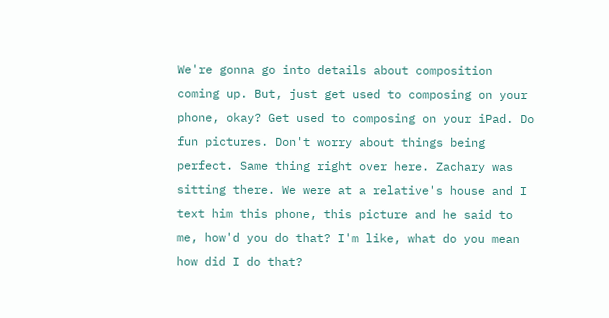We're gonna go into details about composition coming up. But, just get used to composing on your phone, okay? Get used to composing on your iPad. Do fun pictures. Don't worry about things being perfect. Same thing right over here. Zachary was sitting there. We were at a relative's house and I text him this phone, this picture and he said to me, how'd you do that? I'm like, what do you mean how did I do that?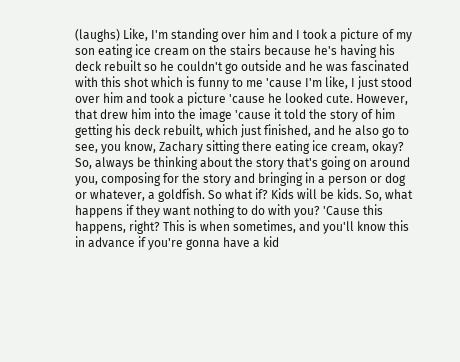(laughs) Like, I'm standing over him and I took a picture of my son eating ice cream on the stairs because he's having his deck rebuilt so he couldn't go outside and he was fascinated with this shot which is funny to me 'cause I'm like, I just stood over him and took a picture 'cause he looked cute. However, that drew him into the image 'cause it told the story of him getting his deck rebuilt, which just finished, and he also go to see, you know, Zachary sitting there eating ice cream, okay? So, always be thinking about the story that's going on around you, composing for the story and bringing in a person or dog or whatever, a goldfish. So what if? Kids will be kids. So, what happens if they want nothing to do with you? 'Cause this happens, right? This is when sometimes, and you'll know this in advance if you're gonna have a kid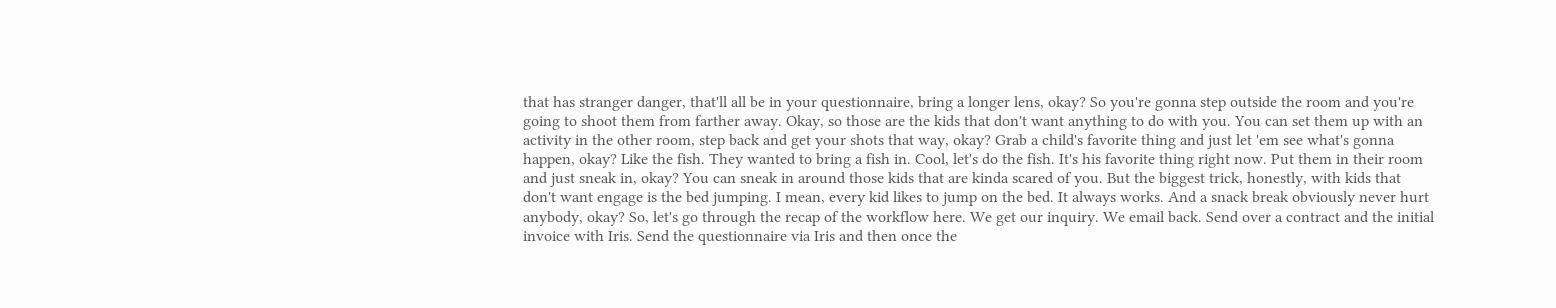that has stranger danger, that'll all be in your questionnaire, bring a longer lens, okay? So you're gonna step outside the room and you're going to shoot them from farther away. Okay, so those are the kids that don't want anything to do with you. You can set them up with an activity in the other room, step back and get your shots that way, okay? Grab a child's favorite thing and just let 'em see what's gonna happen, okay? Like the fish. They wanted to bring a fish in. Cool, let's do the fish. It's his favorite thing right now. Put them in their room and just sneak in, okay? You can sneak in around those kids that are kinda scared of you. But the biggest trick, honestly, with kids that don't want engage is the bed jumping. I mean, every kid likes to jump on the bed. It always works. And a snack break obviously never hurt anybody, okay? So, let's go through the recap of the workflow here. We get our inquiry. We email back. Send over a contract and the initial invoice with Iris. Send the questionnaire via Iris and then once the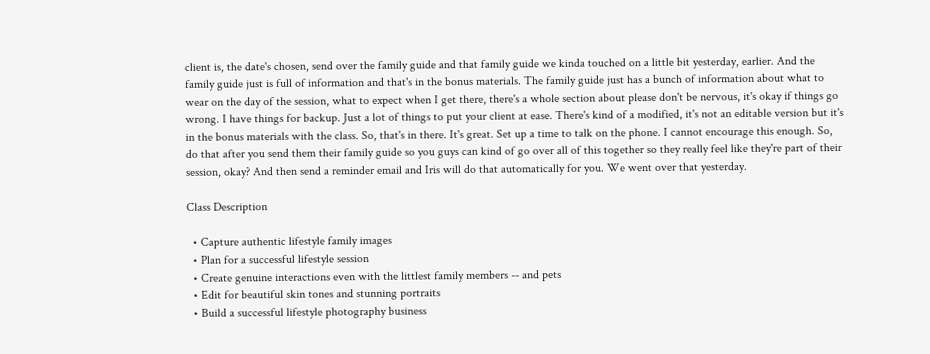client is, the date's chosen, send over the family guide and that family guide we kinda touched on a little bit yesterday, earlier. And the family guide just is full of information and that's in the bonus materials. The family guide just has a bunch of information about what to wear on the day of the session, what to expect when I get there, there's a whole section about please don't be nervous, it's okay if things go wrong. I have things for backup. Just a lot of things to put your client at ease. There's kind of a modified, it's not an editable version but it's in the bonus materials with the class. So, that's in there. It's great. Set up a time to talk on the phone. I cannot encourage this enough. So, do that after you send them their family guide so you guys can kind of go over all of this together so they really feel like they're part of their session, okay? And then send a reminder email and Iris will do that automatically for you. We went over that yesterday.

Class Description

  • Capture authentic lifestyle family images
  • Plan for a successful lifestyle session
  • Create genuine interactions even with the littlest family members -- and pets
  • Edit for beautiful skin tones and stunning portraits
  • Build a successful lifestyle photography business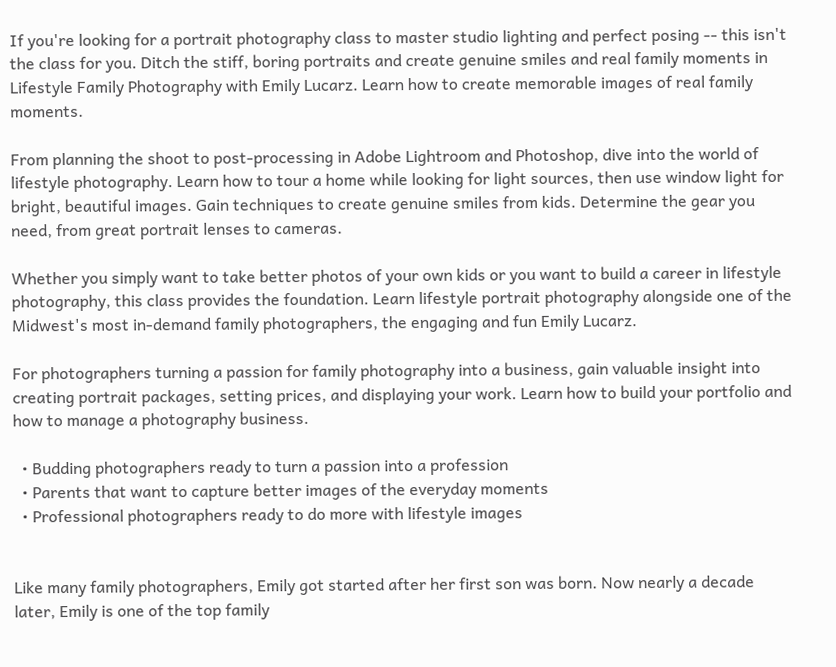If you're looking for a portrait photography class to master studio lighting and perfect posing -- this isn't the class for you. Ditch the stiff, boring portraits and create genuine smiles and real family moments in Lifestyle Family Photography with Emily Lucarz. Learn how to create memorable images of real family moments.

From planning the shoot to post-processing in Adobe Lightroom and Photoshop, dive into the world of lifestyle photography. Learn how to tour a home while looking for light sources, then use window light for bright, beautiful images. Gain techniques to create genuine smiles from kids. Determine the gear you need, from great portrait lenses to cameras.

Whether you simply want to take better photos of your own kids or you want to build a career in lifestyle photography, this class provides the foundation. Learn lifestyle portrait photography alongside one of the Midwest's most in-demand family photographers, the engaging and fun Emily Lucarz.

For photographers turning a passion for family photography into a business, gain valuable insight into creating portrait packages, setting prices, and displaying your work. Learn how to build your portfolio and how to manage a photography business.

  • Budding photographers ready to turn a passion into a profession
  • Parents that want to capture better images of the everyday moments
  • Professional photographers ready to do more with lifestyle images


Like many family photographers, Emily got started after her first son was born. Now nearly a decade later, Emily is one of the top family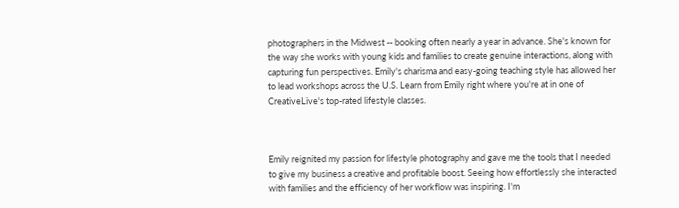photographers in the Midwest -- booking often nearly a year in advance. She's known for the way she works with young kids and families to create genuine interactions, along with capturing fun perspectives. Emily's charisma and easy-going teaching style has allowed her to lead workshops across the U.S. Learn from Emily right where you're at in one of CreativeLive's top-rated lifestyle classes.



Emily reignited my passion for lifestyle photography and gave me the tools that I needed to give my business a creative and profitable boost. Seeing how effortlessly she interacted with families and the efficiency of her workflow was inspiring. I'm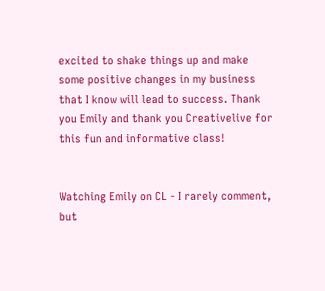excited to shake things up and make some positive changes in my business that I know will lead to success. Thank you Emily and thank you Creativelive for this fun and informative class!


Watching Emily on CL - I rarely comment, but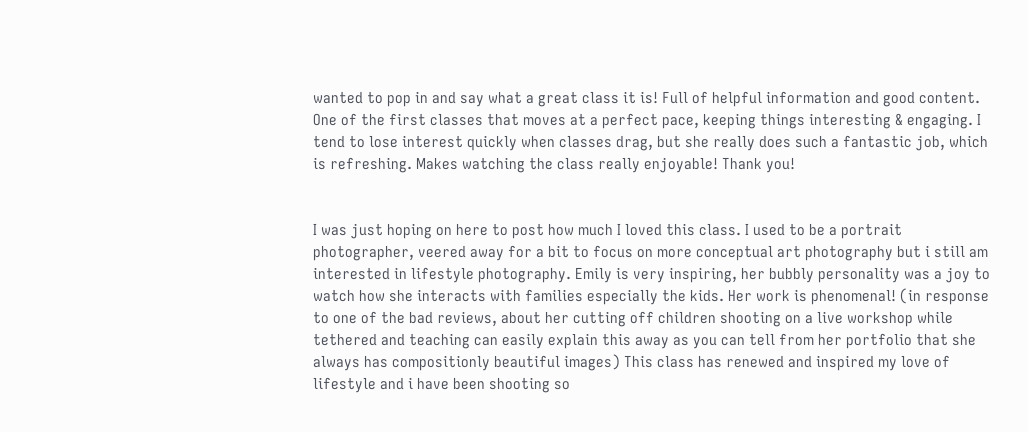wanted to pop in and say what a great class it is! Full of helpful information and good content. One of the first classes that moves at a perfect pace, keeping things interesting & engaging. I tend to lose interest quickly when classes drag, but she really does such a fantastic job, which is refreshing. Makes watching the class really enjoyable! Thank you!


I was just hoping on here to post how much I loved this class. I used to be a portrait photographer, veered away for a bit to focus on more conceptual art photography but i still am interested in lifestyle photography. Emily is very inspiring, her bubbly personality was a joy to watch how she interacts with families especially the kids. Her work is phenomenal! (in response to one of the bad reviews, about her cutting off children shooting on a live workshop while tethered and teaching can easily explain this away as you can tell from her portfolio that she always has compositionly beautiful images) This class has renewed and inspired my love of lifestyle and i have been shooting so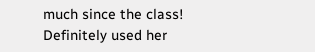much since the class! Definitely used her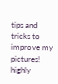tips and tricks to improve my pictures! highly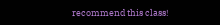recommend this class!